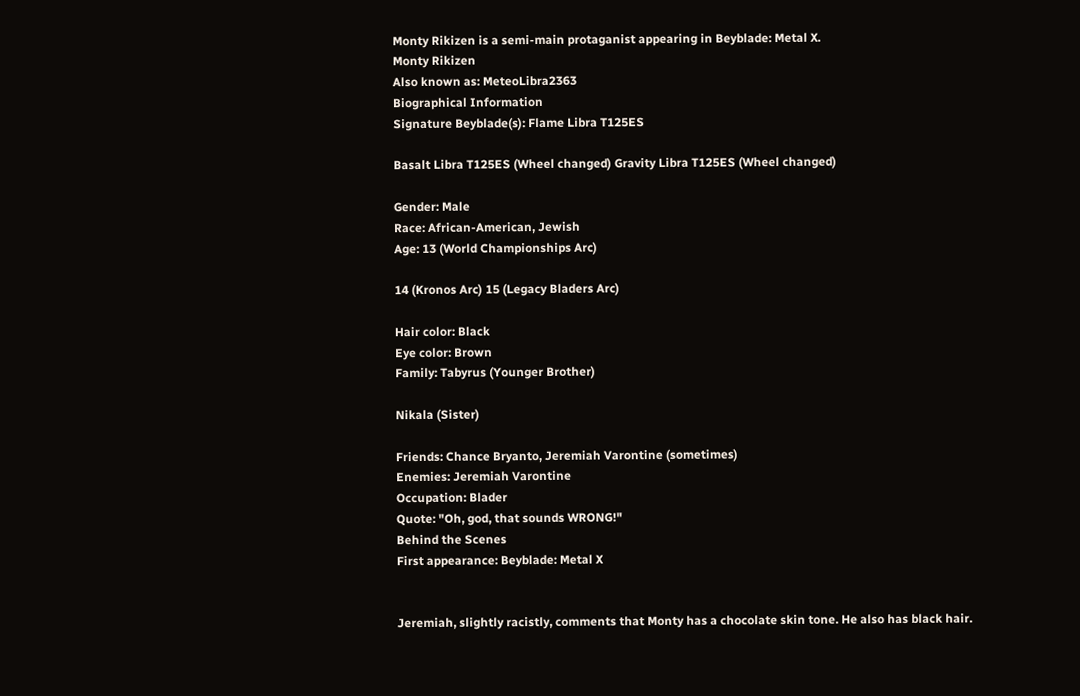Monty Rikizen is a semi-main protaganist appearing in Beyblade: Metal X.
Monty Rikizen
Also known as: MeteoLibra2363
Biographical Information
Signature Beyblade(s): Flame Libra T125ES

Basalt Libra T125ES (Wheel changed) Gravity Libra T125ES (Wheel changed)

Gender: Male
Race: African-American, Jewish
Age: 13 (World Championships Arc)

14 (Kronos Arc) 15 (Legacy Bladers Arc)

Hair color: Black
Eye color: Brown
Family: Tabyrus (Younger Brother)

Nikala (Sister)

Friends: Chance Bryanto, Jeremiah Varontine (sometimes)
Enemies: Jeremiah Varontine
Occupation: Blader
Quote: "Oh, god, that sounds WRONG!"
Behind the Scenes
First appearance: Beyblade: Metal X


Jeremiah, slightly racistly, comments that Monty has a chocolate skin tone. He also has black hair.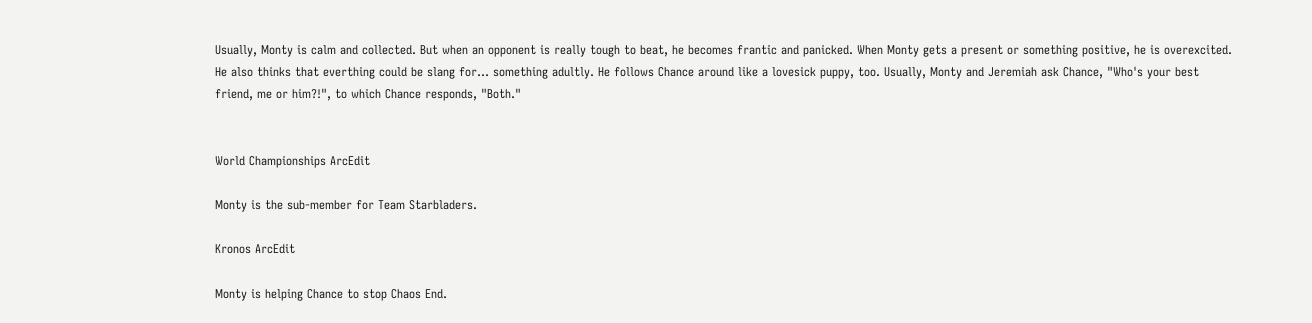Usually, Monty is calm and collected. But when an opponent is really tough to beat, he becomes frantic and panicked. When Monty gets a present or something positive, he is overexcited. He also thinks that everthing could be slang for... something adultly. He follows Chance around like a lovesick puppy, too. Usually, Monty and Jeremiah ask Chance, "Who's your best friend, me or him?!", to which Chance responds, "Both."


World Championships ArcEdit

Monty is the sub-member for Team Starbladers.

Kronos ArcEdit

Monty is helping Chance to stop Chaos End.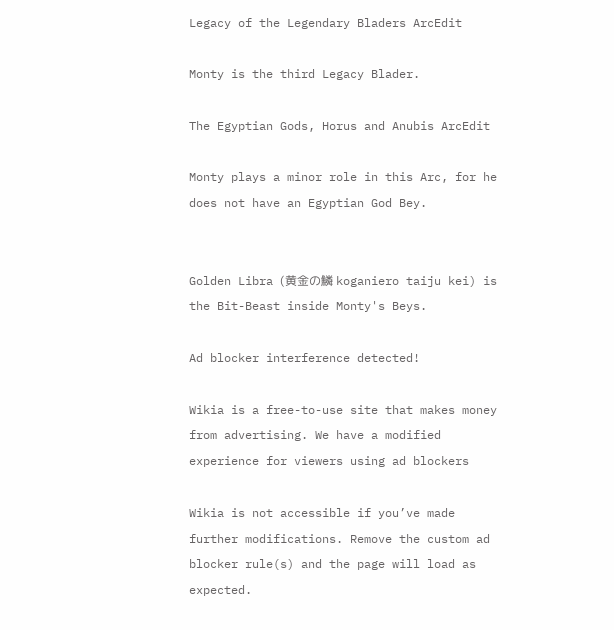Legacy of the Legendary Bladers ArcEdit

Monty is the third Legacy Blader.

The Egyptian Gods, Horus and Anubis ArcEdit

Monty plays a minor role in this Arc, for he does not have an Egyptian God Bey.


Golden Libra (黄金の鱗 koganiero taiju kei) is the Bit-Beast inside Monty's Beys.

Ad blocker interference detected!

Wikia is a free-to-use site that makes money from advertising. We have a modified experience for viewers using ad blockers

Wikia is not accessible if you’ve made further modifications. Remove the custom ad blocker rule(s) and the page will load as expected.